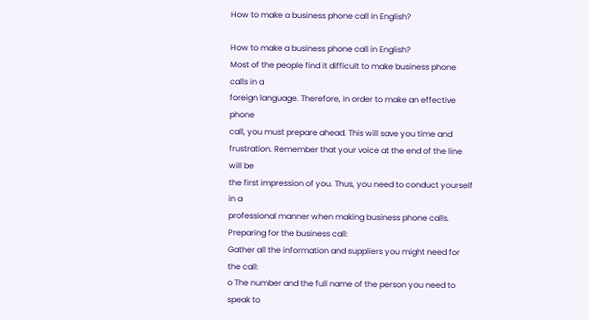How to make a business phone call in English?

How to make a business phone call in English?
Most of the people find it difficult to make business phone calls in a
foreign language. Therefore, in order to make an effective phone
call, you must prepare ahead. This will save you time and
frustration. Remember that your voice at the end of the line will be
the first impression of you. Thus, you need to conduct yourself in a
professional manner when making business phone calls.
Preparing for the business call:
Gather all the information and suppliers you might need for the call:
o The number and the full name of the person you need to speak to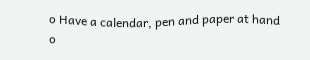o Have a calendar, pen and paper at hand
o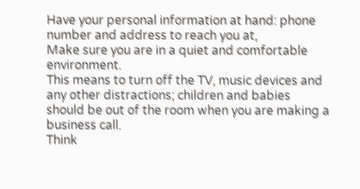Have your personal information at hand: phone number and address to reach you at,
Make sure you are in a quiet and comfortable environment.
This means to turn off the TV, music devices and any other distractions; children and babies
should be out of the room when you are making a business call.
Think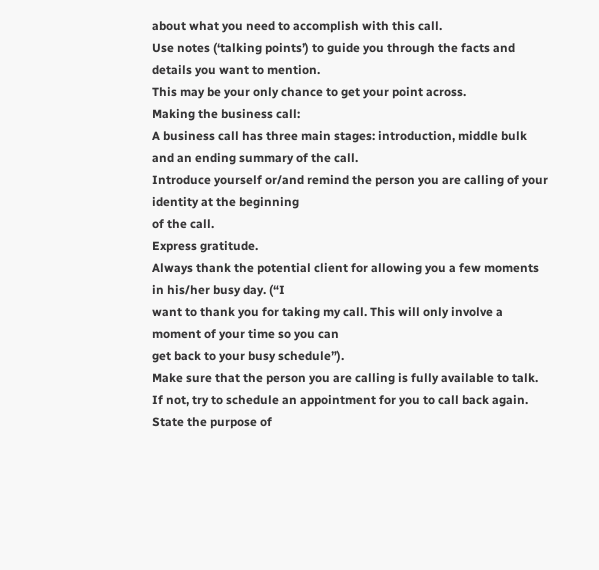about what you need to accomplish with this call.
Use notes (‘talking points’) to guide you through the facts and details you want to mention.
This may be your only chance to get your point across.
Making the business call:
A business call has three main stages: introduction, middle bulk and an ending summary of the call.
Introduce yourself or/and remind the person you are calling of your identity at the beginning
of the call.
Express gratitude.
Always thank the potential client for allowing you a few moments in his/her busy day. (“I
want to thank you for taking my call. This will only involve a moment of your time so you can
get back to your busy schedule”).
Make sure that the person you are calling is fully available to talk.
If not, try to schedule an appointment for you to call back again.
State the purpose of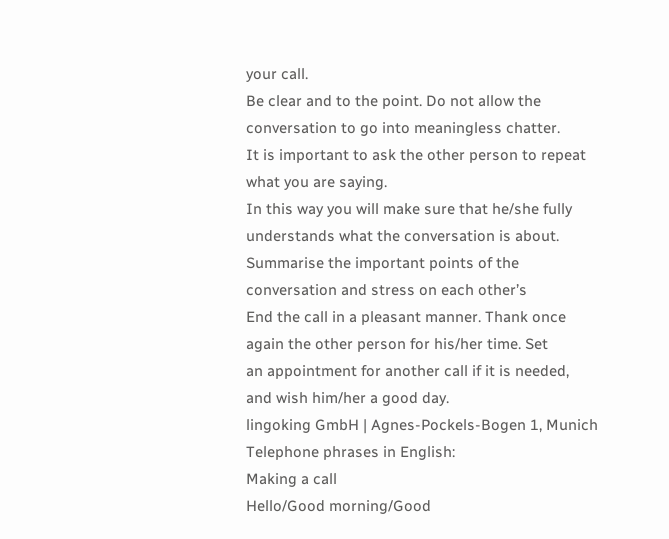your call.
Be clear and to the point. Do not allow the conversation to go into meaningless chatter.
It is important to ask the other person to repeat what you are saying.
In this way you will make sure that he/she fully understands what the conversation is about.
Summarise the important points of the conversation and stress on each other’s
End the call in a pleasant manner. Thank once again the other person for his/her time. Set
an appointment for another call if it is needed, and wish him/her a good day.
lingoking GmbH | Agnes-Pockels-Bogen 1, Munich
Telephone phrases in English:
Making a call
Hello/Good morning/Good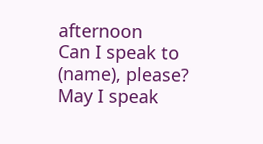afternoon
Can I speak to (name), please?
May I speak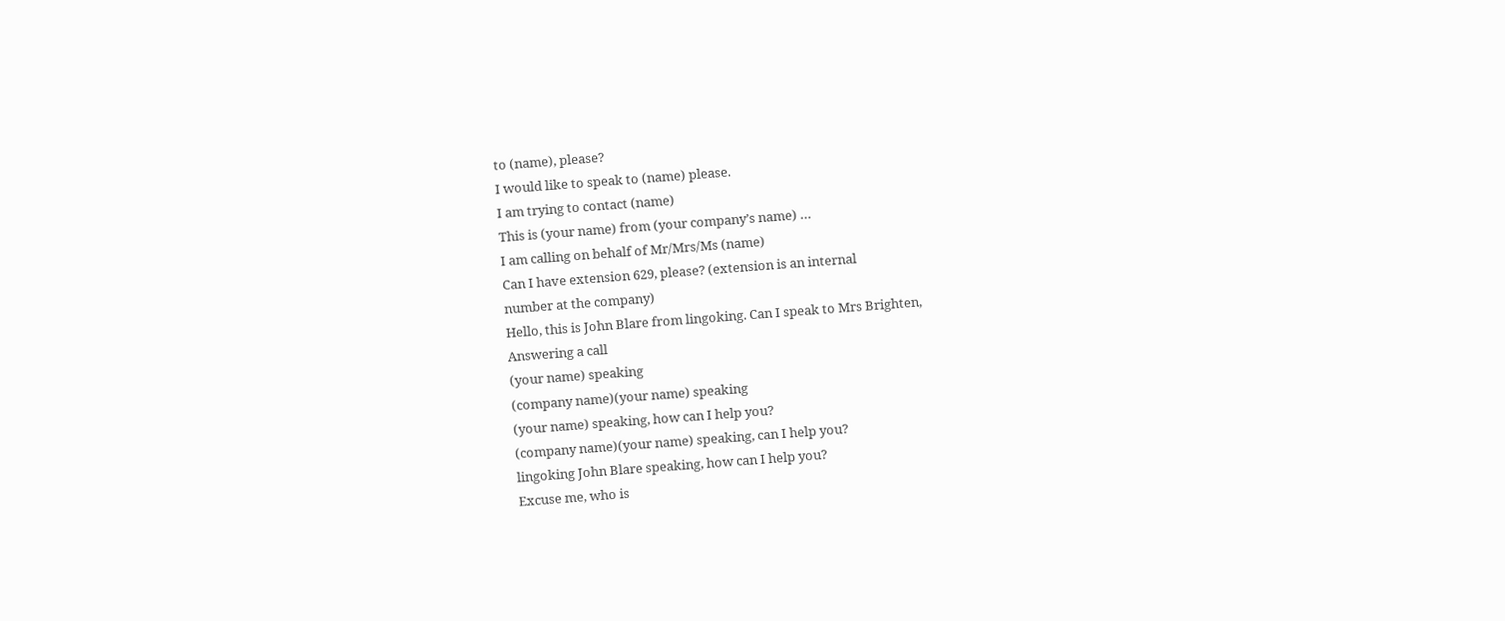to (name), please?
I would like to speak to (name) please.
I am trying to contact (name)
This is (your name) from (your company’s name) …
I am calling on behalf of Mr/Mrs/Ms (name)
Can I have extension 629, please? (extension is an internal
number at the company)
Hello, this is John Blare from lingoking. Can I speak to Mrs Brighten,
Answering a call
(your name) speaking
(company name)(your name) speaking
(your name) speaking, how can I help you?
(company name)(your name) speaking, can I help you?
lingoking John Blare speaking, how can I help you?
Excuse me, who is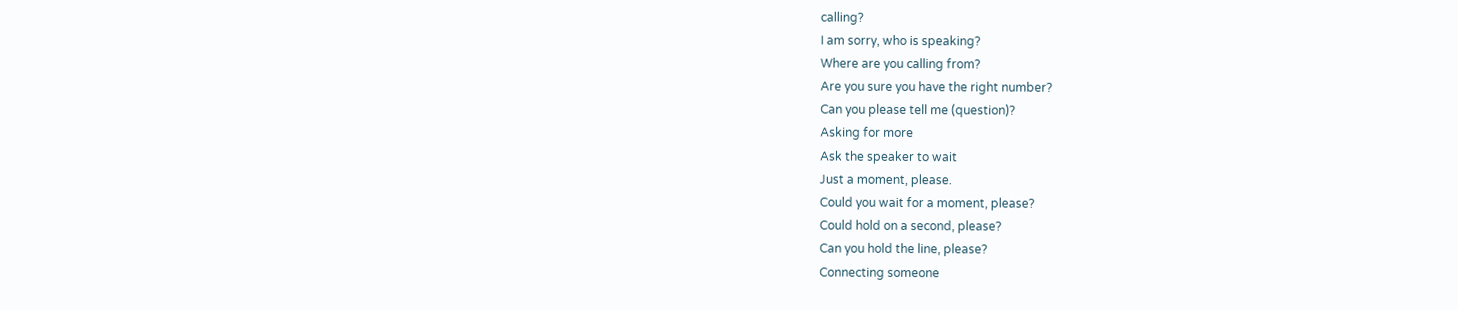calling?
I am sorry, who is speaking?
Where are you calling from?
Are you sure you have the right number?
Can you please tell me (question)?
Asking for more
Ask the speaker to wait
Just a moment, please.
Could you wait for a moment, please?
Could hold on a second, please?
Can you hold the line, please?
Connecting someone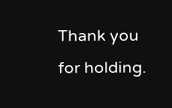Thank you for holding.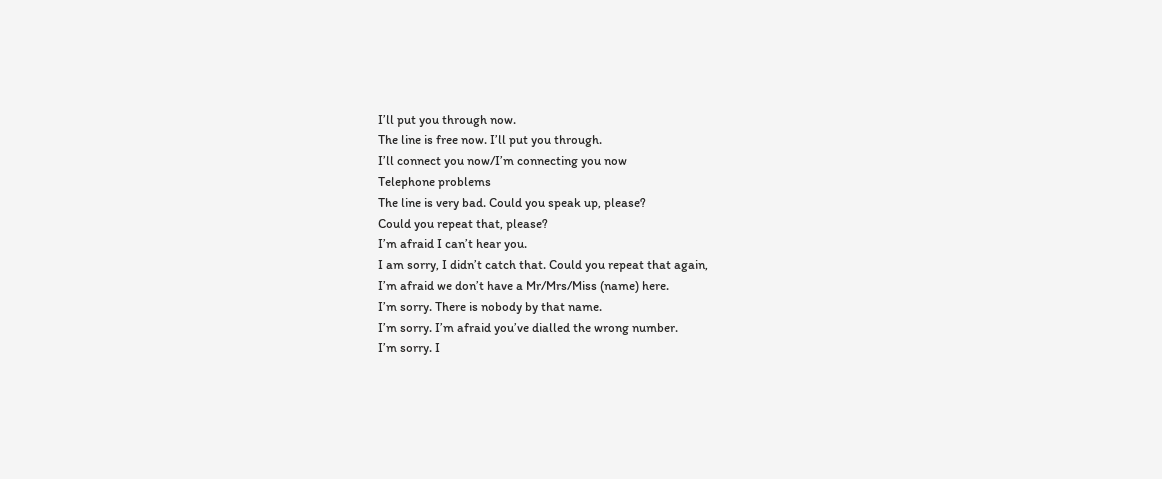I’ll put you through now.
The line is free now. I’ll put you through.
I’ll connect you now/I’m connecting you now
Telephone problems
The line is very bad. Could you speak up, please?
Could you repeat that, please?
I’m afraid I can’t hear you.
I am sorry, I didn’t catch that. Could you repeat that again,
I’m afraid we don’t have a Mr/Mrs/Miss (name) here.
I’m sorry. There is nobody by that name.
I’m sorry. I’m afraid you’ve dialled the wrong number.
I’m sorry. I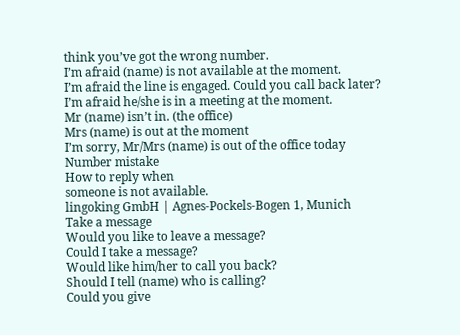think you’ve got the wrong number.
I’m afraid (name) is not available at the moment.
I’m afraid the line is engaged. Could you call back later?
I’m afraid he/she is in a meeting at the moment.
Mr (name) isn’t in. (the office)
Mrs (name) is out at the moment
I’m sorry, Mr/Mrs (name) is out of the office today
Number mistake
How to reply when
someone is not available.
lingoking GmbH | Agnes-Pockels-Bogen 1, Munich
Take a message
Would you like to leave a message?
Could I take a message?
Would like him/her to call you back?
Should I tell (name) who is calling?
Could you give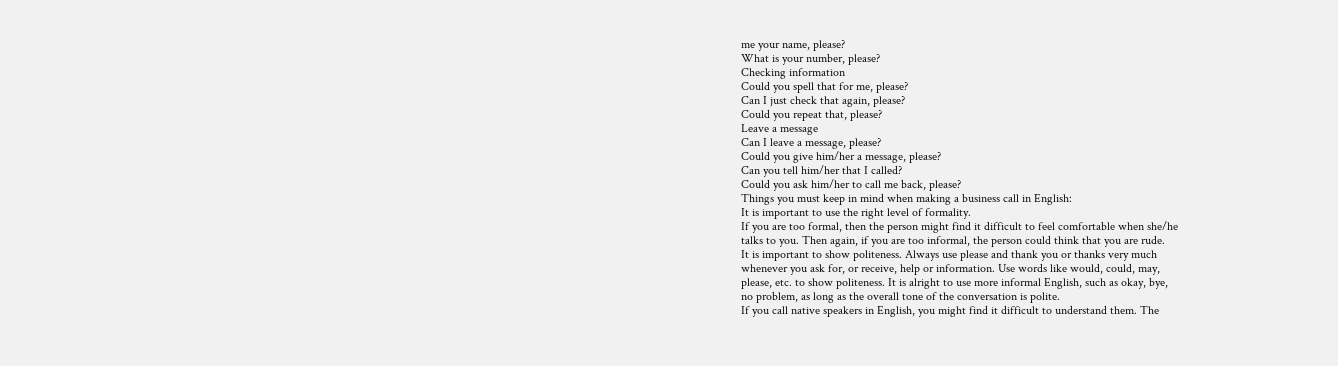me your name, please?
What is your number, please?
Checking information
Could you spell that for me, please?
Can I just check that again, please?
Could you repeat that, please?
Leave a message
Can I leave a message, please?
Could you give him/her a message, please?
Can you tell him/her that I called?
Could you ask him/her to call me back, please?
Things you must keep in mind when making a business call in English:
It is important to use the right level of formality.
If you are too formal, then the person might find it difficult to feel comfortable when she/he
talks to you. Then again, if you are too informal, the person could think that you are rude.
It is important to show politeness. Always use please and thank you or thanks very much
whenever you ask for, or receive, help or information. Use words like would, could, may,
please, etc. to show politeness. It is alright to use more informal English, such as okay, bye,
no problem, as long as the overall tone of the conversation is polite.
If you call native speakers in English, you might find it difficult to understand them. The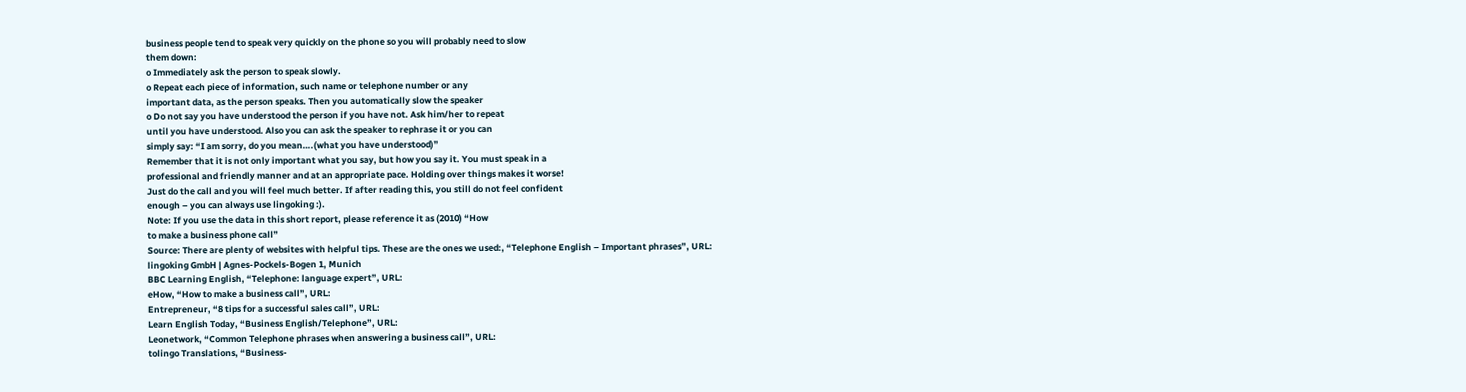business people tend to speak very quickly on the phone so you will probably need to slow
them down:
o Immediately ask the person to speak slowly.
o Repeat each piece of information, such name or telephone number or any
important data, as the person speaks. Then you automatically slow the speaker
o Do not say you have understood the person if you have not. Ask him/her to repeat
until you have understood. Also you can ask the speaker to rephrase it or you can
simply say: “I am sorry, do you mean….(what you have understood)”
Remember that it is not only important what you say, but how you say it. You must speak in a
professional and friendly manner and at an appropriate pace. Holding over things makes it worse!
Just do the call and you will feel much better. If after reading this, you still do not feel confident
enough – you can always use lingoking :).
Note: If you use the data in this short report, please reference it as (2010) “How
to make a business phone call”
Source: There are plenty of websites with helpful tips. These are the ones we used:, “Telephone English – Important phrases”, URL:
lingoking GmbH | Agnes-Pockels-Bogen 1, Munich
BBC Learning English, “Telephone: language expert”, URL:
eHow, “How to make a business call”, URL:
Entrepreneur, “8 tips for a successful sales call”, URL:
Learn English Today, “Business English/Telephone”, URL:
Leonetwork, “Common Telephone phrases when answering a business call”, URL:
tolingo Translations, “Business-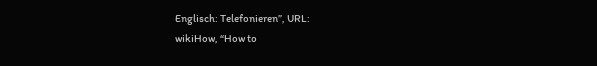Englisch: Telefonieren”, URL:
wikiHow, “How to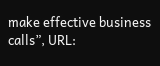make effective business calls”, URL: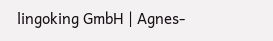lingoking GmbH | Agnes-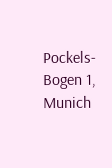Pockels-Bogen 1, Munich